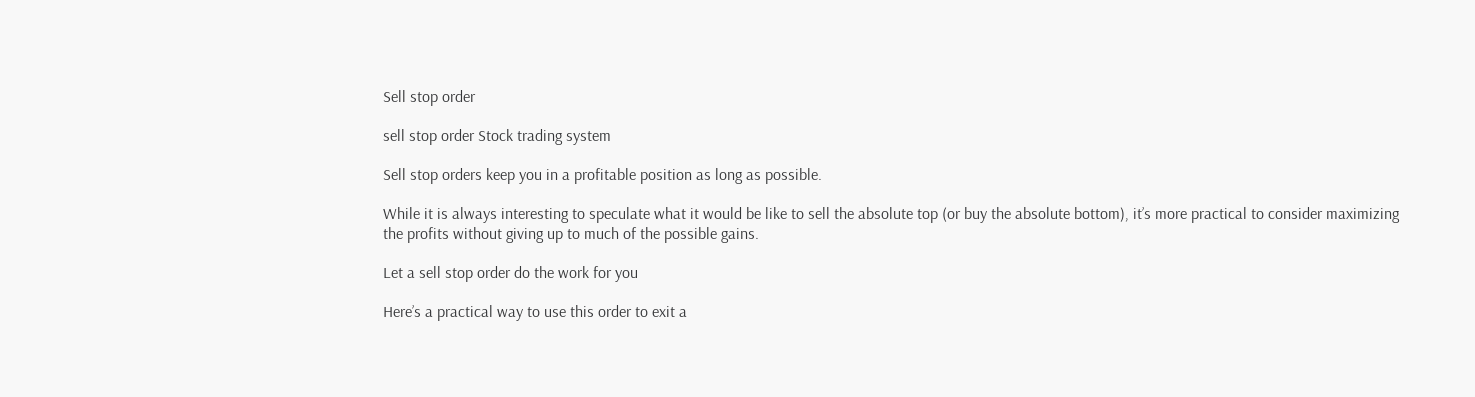Sell stop order

sell stop order Stock trading system

Sell stop orders keep you in a profitable position as long as possible.

While it is always interesting to speculate what it would be like to sell the absolute top (or buy the absolute bottom), it’s more practical to consider maximizing the profits without giving up to much of the possible gains.

Let a sell stop order do the work for you

Here’s a practical way to use this order to exit a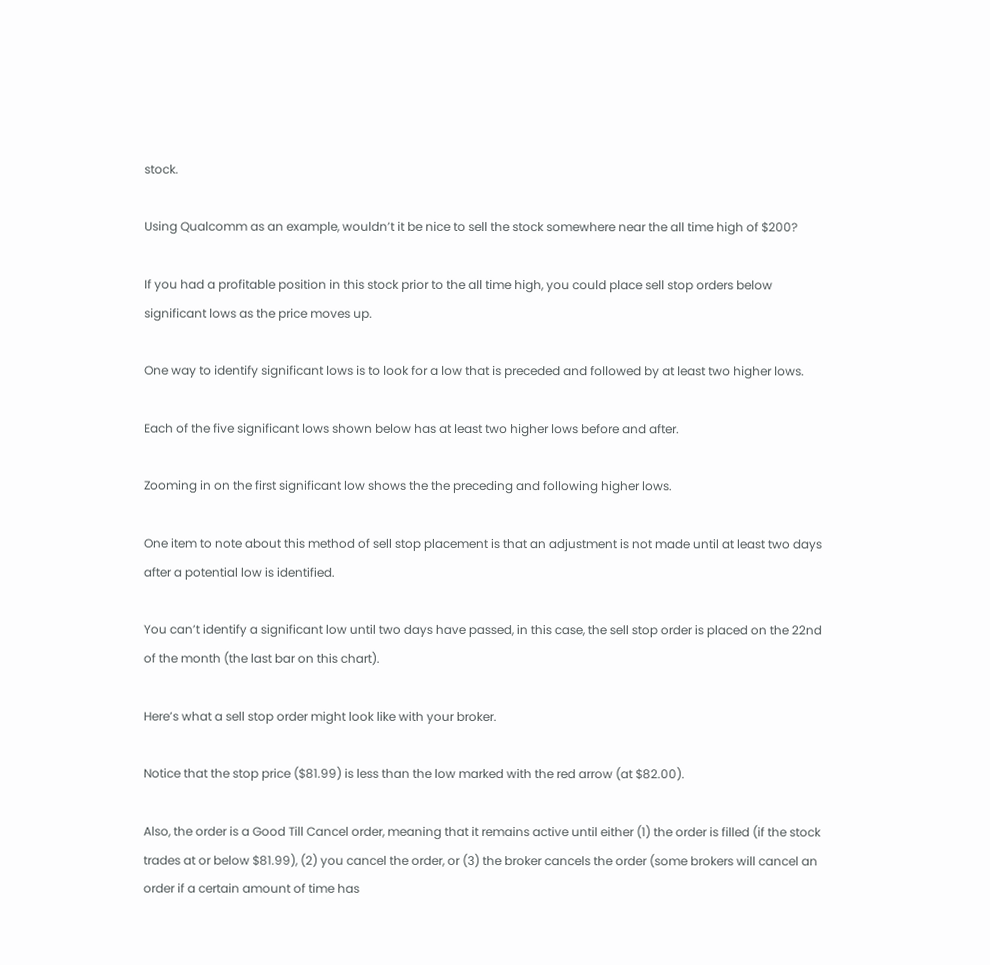stock.

Using Qualcomm as an example, wouldn’t it be nice to sell the stock somewhere near the all time high of $200?

If you had a profitable position in this stock prior to the all time high, you could place sell stop orders below significant lows as the price moves up.

One way to identify significant lows is to look for a low that is preceded and followed by at least two higher lows.

Each of the five significant lows shown below has at least two higher lows before and after.

Zooming in on the first significant low shows the the preceding and following higher lows.

One item to note about this method of sell stop placement is that an adjustment is not made until at least two days after a potential low is identified.

You can’t identify a significant low until two days have passed, in this case, the sell stop order is placed on the 22nd of the month (the last bar on this chart).

Here’s what a sell stop order might look like with your broker.

Notice that the stop price ($81.99) is less than the low marked with the red arrow (at $82.00).

Also, the order is a Good Till Cancel order, meaning that it remains active until either (1) the order is filled (if the stock trades at or below $81.99), (2) you cancel the order, or (3) the broker cancels the order (some brokers will cancel an order if a certain amount of time has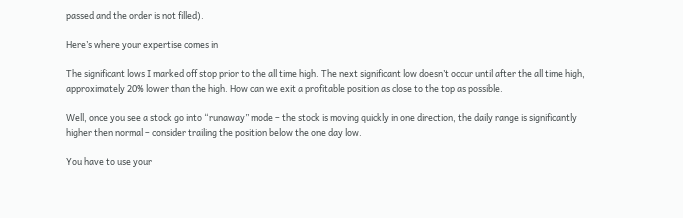passed and the order is not filled).

Here’s where your expertise comes in

The significant lows I marked off stop prior to the all time high. The next significant low doesn’t occur until after the all time high, approximately 20% lower than the high. How can we exit a profitable position as close to the top as possible.

Well, once you see a stock go into “runaway” mode – the stock is moving quickly in one direction, the daily range is significantly higher then normal – consider trailing the position below the one day low.

You have to use your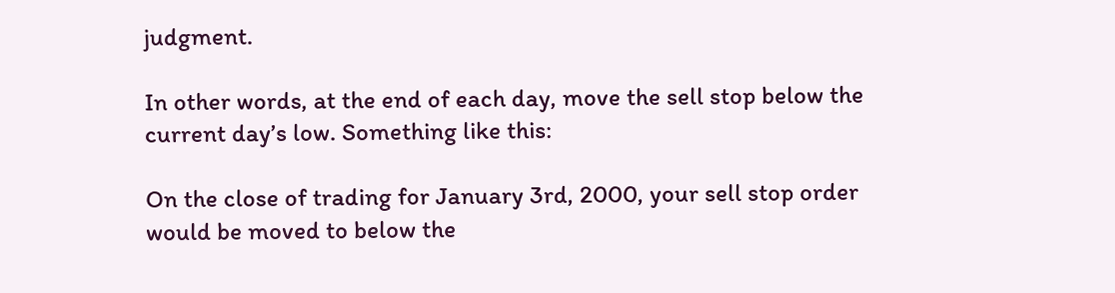judgment.

In other words, at the end of each day, move the sell stop below the current day’s low. Something like this:

On the close of trading for January 3rd, 2000, your sell stop order would be moved to below the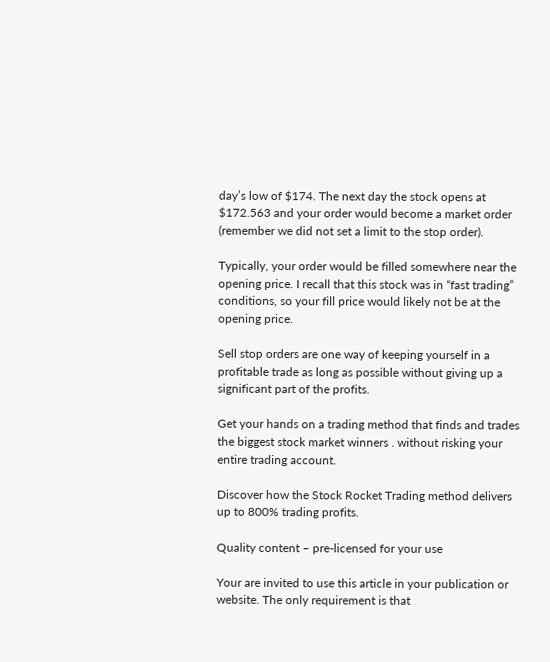day’s low of $174. The next day the stock opens at $172.563 and your order would become a market order (remember we did not set a limit to the stop order).

Typically, your order would be filled somewhere near the opening price. I recall that this stock was in “fast trading” conditions, so your fill price would likely not be at the opening price.

Sell stop orders are one way of keeping yourself in a profitable trade as long as possible without giving up a significant part of the profits.

Get your hands on a trading method that finds and trades the biggest stock market winners . without risking your entire trading account.

Discover how the Stock Rocket Trading method delivers up to 800% trading profits.

Quality content – pre-licensed for your use

Your are invited to use this article in your publication or website. The only requirement is that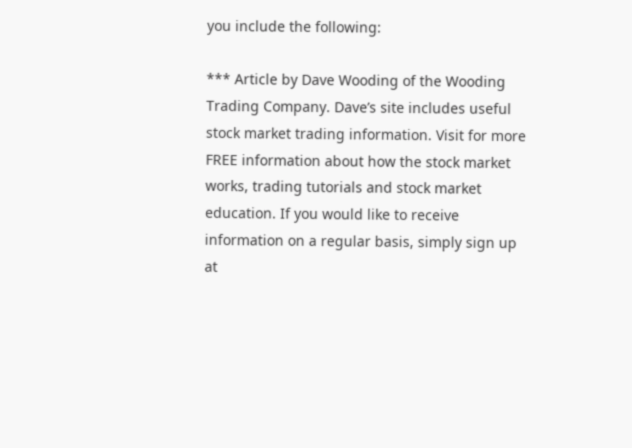you include the following:

*** Article by Dave Wooding of the Wooding Trading Company. Dave’s site includes useful stock market trading information. Visit for more FREE information about how the stock market works, trading tutorials and stock market education. If you would like to receive information on a regular basis, simply sign up at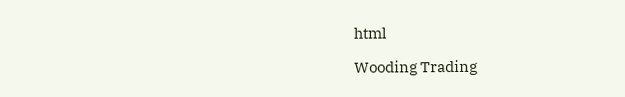html

Wooding Trading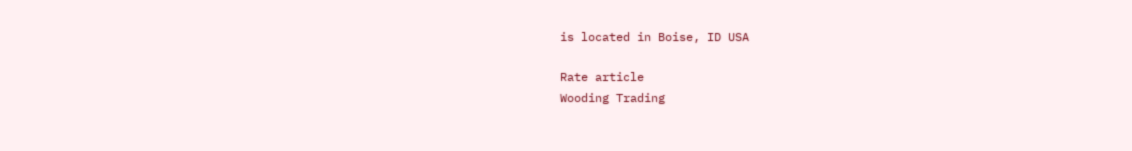is located in Boise, ID USA

Rate article
Wooding Trading